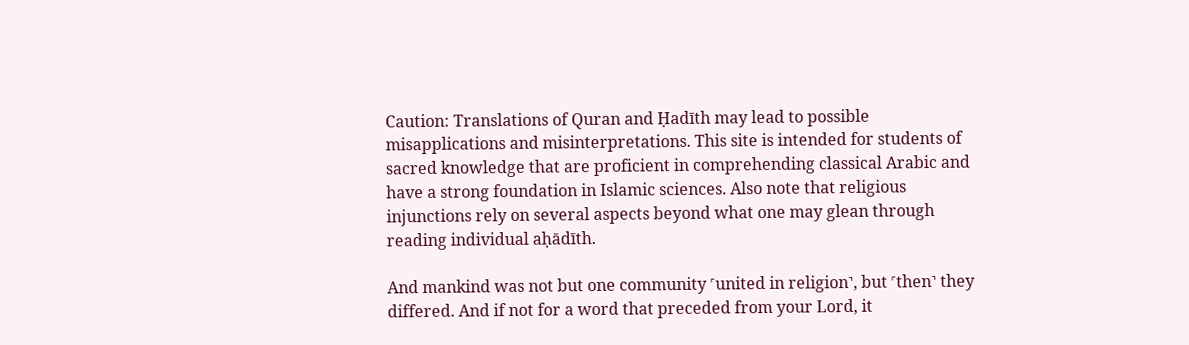Caution: Translations of Quran and Ḥadīth may lead to possible misapplications and misinterpretations. This site is intended for students of sacred knowledge that are proficient in comprehending classical Arabic and have a strong foundation in Islamic sciences. Also note that religious injunctions rely on several aspects beyond what one may glean through reading individual aḥādīth.

And mankind was not but one community ˹united in religion˺, but ˹then˺ they differed. And if not for a word that preceded from your Lord, it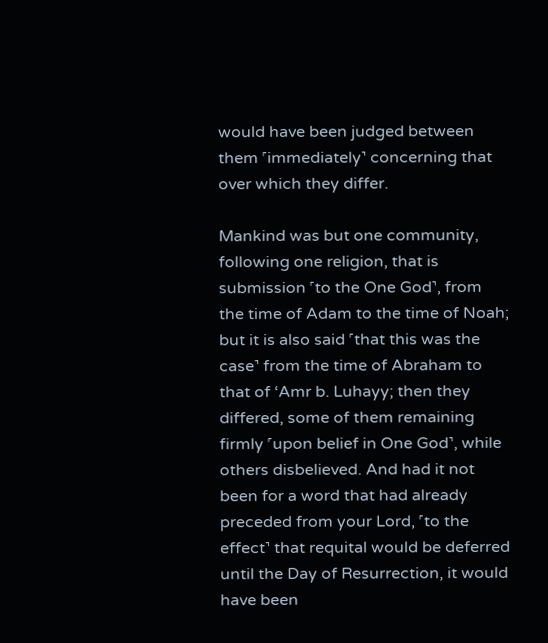would have been judged between them ˹immediately˺ concerning that over which they differ.

Mankind was but one community, following one religion, that is submission ˹to the One God˺, from the time of Adam to the time of Noah; but it is also said ˹that this was the case˺ from the time of Abraham to that of ‘Amr b. Luhayy; then they differed, some of them remaining firmly ˹upon belief in One God˺, while others disbelieved. And had it not been for a word that had already preceded from your Lord, ˹to the effect˺ that requital would be deferred until the Day of Resurrection, it would have been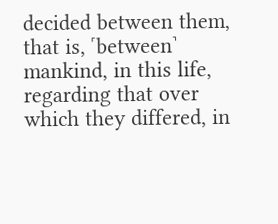decided between them, that is, ˹between˺ mankind, in this life, regarding that over which they differed, in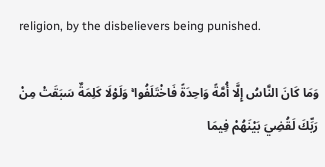religion, by the disbelievers being punished.

وَمَا كَانَ النَّاسُ إِلَّا أُمَّةً وَاحِدَةً فَاخْتَلَفُوا ۚ وَلَوْلَا كَلِمَةٌ سَبَقَتْ مِنْ رَبِّكَ لَقُضِيَ بَيْنَهُمْ فِيمَا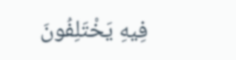فِيهِ يَخْتَلِفُونَ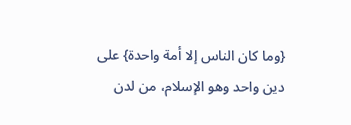{وما كان الناس إلا أمة واحدة} على دين واحد وهو الإسلام، من لدن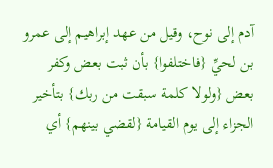آدم إلى نوح، وقيل من عهد إبراهيم إلى عمرو بن لحيِّ {فاختلفوا} بأن ثبت بعض وكفر بعض {ولولا كلمة سبقت من ربك} بتأخير الجزاء إلى يوم القيامة {لقضي بينهم} أي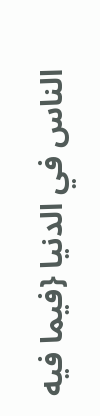الناس في الدنيا {فيما فيه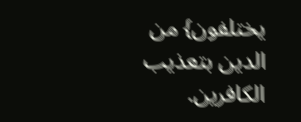يختلفون} من الدين بتعذيب الكافرين.